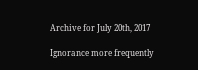Archive for July 20th, 2017

Ignorance more frequently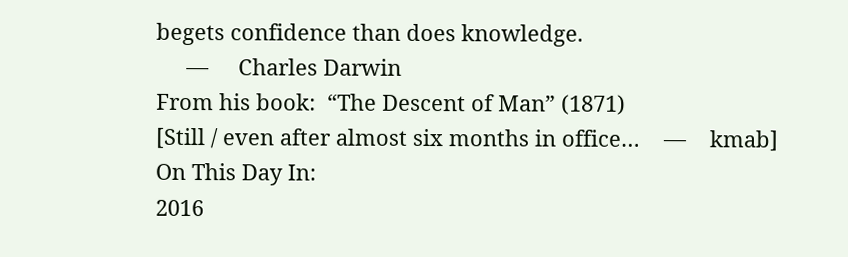begets confidence than does knowledge.
     —     Charles Darwin
From his book:  “The Descent of Man” (1871)
[Still / even after almost six months in office…    —    kmab]
On This Day In:
2016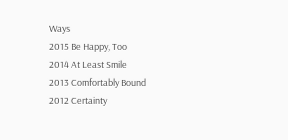Ways
2015 Be Happy, Too
2014 At Least Smile
2013 Comfortably Bound
2012 Certainty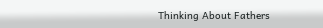Thinking About Fathers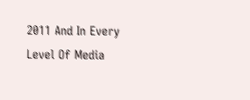2011 And In Every Level Of Media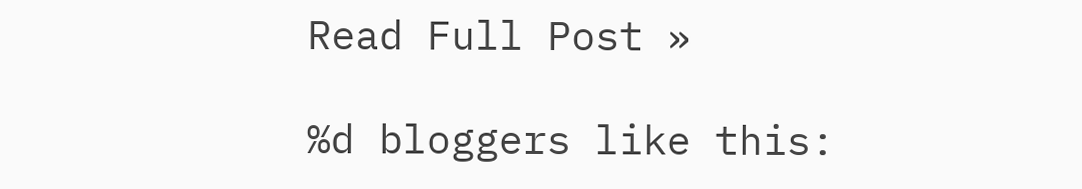Read Full Post »

%d bloggers like this: